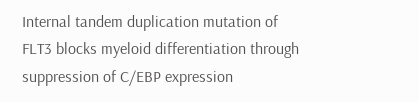Internal tandem duplication mutation of FLT3 blocks myeloid differentiation through suppression of C/EBP expression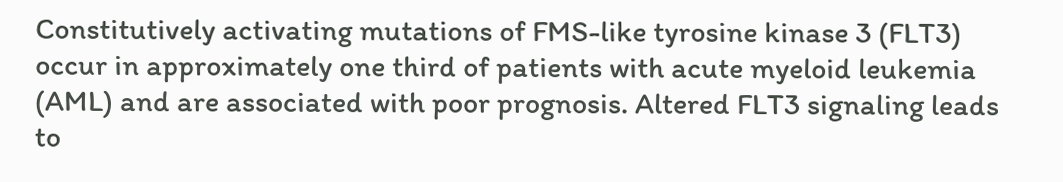Constitutively activating mutations of FMS-like tyrosine kinase 3 (FLT3) occur in approximately one third of patients with acute myeloid leukemia (AML) and are associated with poor prognosis. Altered FLT3 signaling leads to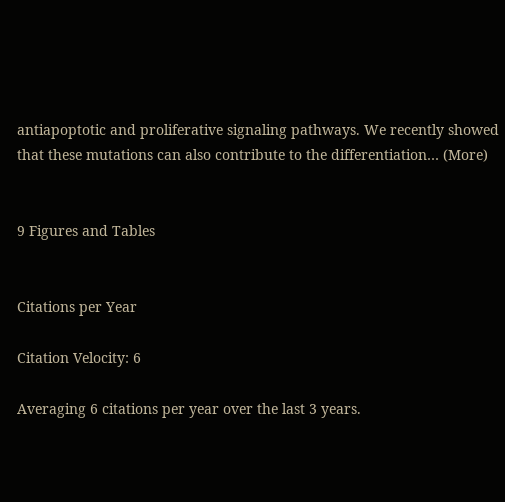antiapoptotic and proliferative signaling pathways. We recently showed that these mutations can also contribute to the differentiation… (More)


9 Figures and Tables


Citations per Year

Citation Velocity: 6

Averaging 6 citations per year over the last 3 years.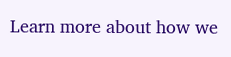Learn more about how we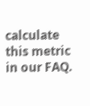calculate this metric in our FAQ.